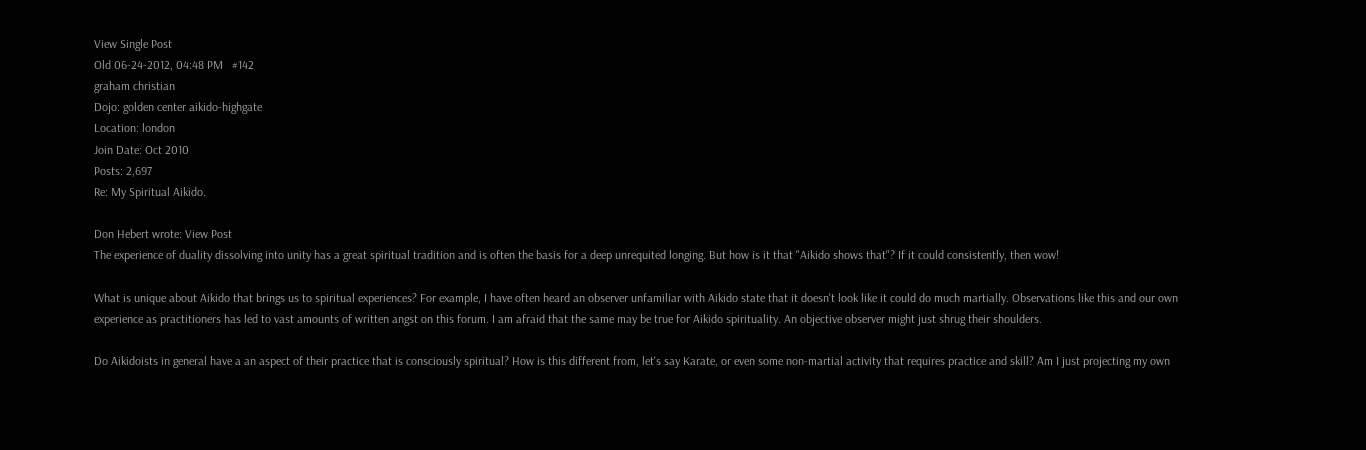View Single Post
Old 06-24-2012, 04:48 PM   #142
graham christian
Dojo: golden center aikido-highgate
Location: london
Join Date: Oct 2010
Posts: 2,697
Re: My Spiritual Aikido.

Don Hebert wrote: View Post
The experience of duality dissolving into unity has a great spiritual tradition and is often the basis for a deep unrequited longing. But how is it that "Aikido shows that"? If it could consistently, then wow!

What is unique about Aikido that brings us to spiritual experiences? For example, I have often heard an observer unfamiliar with Aikido state that it doesn't look like it could do much martially. Observations like this and our own experience as practitioners has led to vast amounts of written angst on this forum. I am afraid that the same may be true for Aikido spirituality. An objective observer might just shrug their shoulders.

Do Aikidoists in general have a an aspect of their practice that is consciously spiritual? How is this different from, let's say Karate, or even some non-martial activity that requires practice and skill? Am I just projecting my own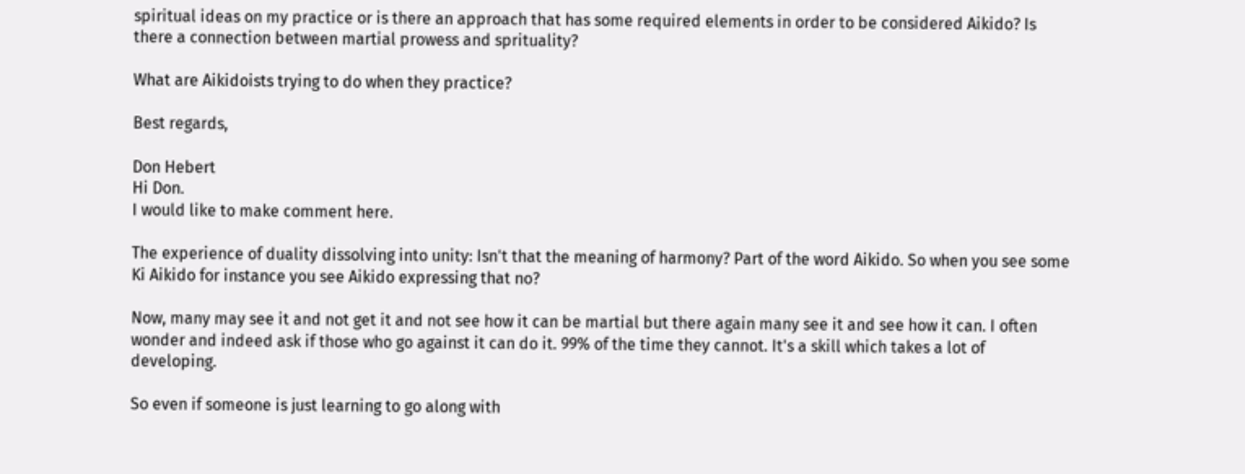spiritual ideas on my practice or is there an approach that has some required elements in order to be considered Aikido? Is there a connection between martial prowess and sprituality?

What are Aikidoists trying to do when they practice?

Best regards,

Don Hebert
Hi Don.
I would like to make comment here.

The experience of duality dissolving into unity: Isn't that the meaning of harmony? Part of the word Aikido. So when you see some Ki Aikido for instance you see Aikido expressing that no?

Now, many may see it and not get it and not see how it can be martial but there again many see it and see how it can. I often wonder and indeed ask if those who go against it can do it. 99% of the time they cannot. It's a skill which takes a lot of developing.

So even if someone is just learning to go along with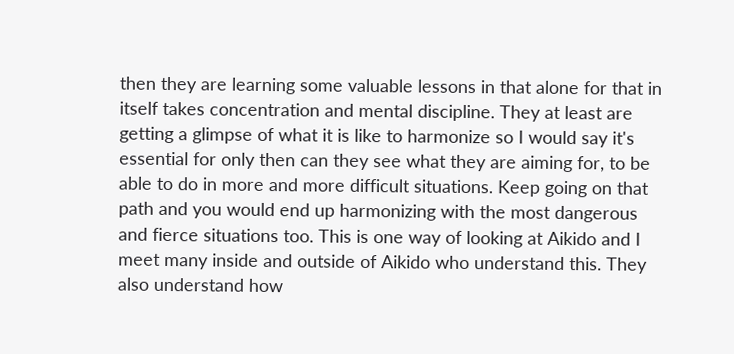then they are learning some valuable lessons in that alone for that in itself takes concentration and mental discipline. They at least are getting a glimpse of what it is like to harmonize so I would say it's essential for only then can they see what they are aiming for, to be able to do in more and more difficult situations. Keep going on that path and you would end up harmonizing with the most dangerous and fierce situations too. This is one way of looking at Aikido and I meet many inside and outside of Aikido who understand this. They also understand how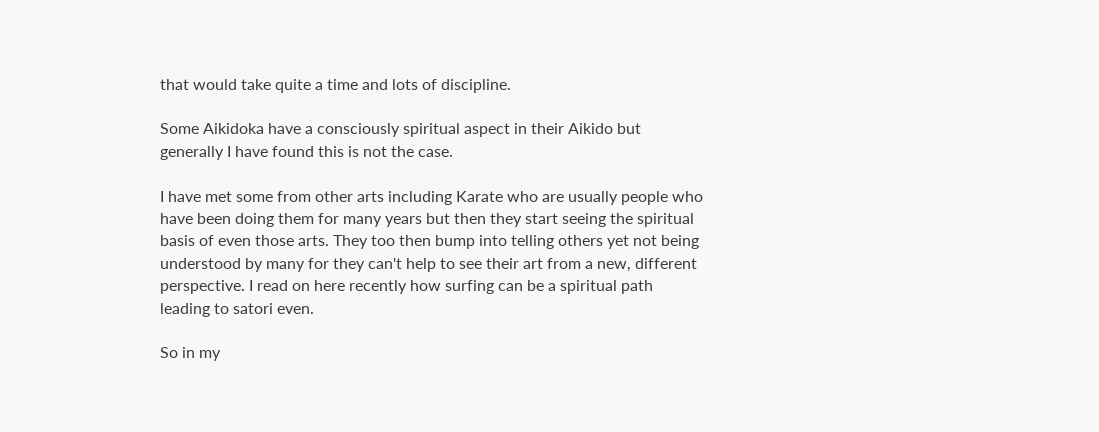that would take quite a time and lots of discipline.

Some Aikidoka have a consciously spiritual aspect in their Aikido but generally I have found this is not the case.

I have met some from other arts including Karate who are usually people who have been doing them for many years but then they start seeing the spiritual basis of even those arts. They too then bump into telling others yet not being understood by many for they can't help to see their art from a new, different perspective. I read on here recently how surfing can be a spiritual path leading to satori even.

So in my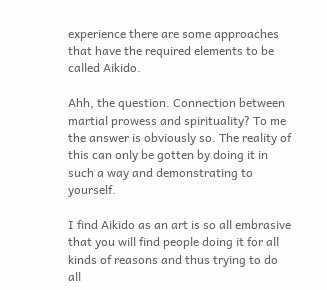experience there are some approaches that have the required elements to be called Aikido.

Ahh, the question. Connection between martial prowess and spirituality? To me the answer is obviously so. The reality of this can only be gotten by doing it in such a way and demonstrating to yourself.

I find Aikido as an art is so all embrasive that you will find people doing it for all kinds of reasons and thus trying to do all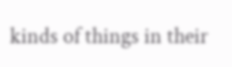kinds of things in their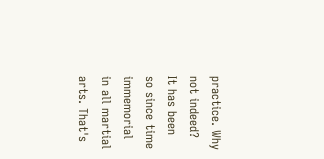practice. Why not indeed? It has been so since time immemorial in all martial arts. That's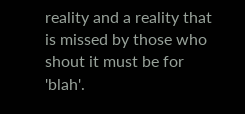reality and a reality that is missed by those who shout it must be for 'blah'.